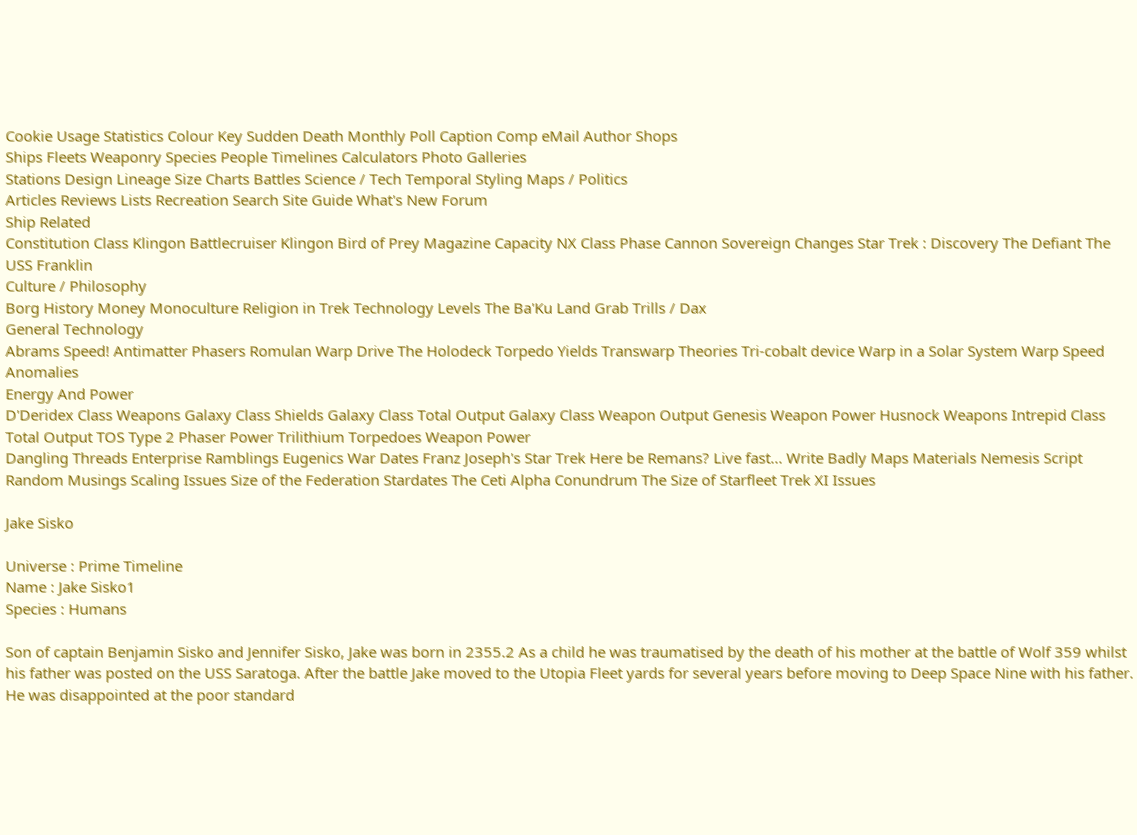Cookie Usage Statistics Colour Key Sudden Death Monthly Poll Caption Comp eMail Author Shops
Ships Fleets Weaponry Species People Timelines Calculators Photo Galleries
Stations Design Lineage Size Charts Battles Science / Tech Temporal Styling Maps / Politics
Articles Reviews Lists Recreation Search Site Guide What's New Forum
Ship Related
Constitution Class Klingon Battlecruiser Klingon Bird of Prey Magazine Capacity NX Class Phase Cannon Sovereign Changes Star Trek : Discovery The Defiant The USS Franklin
Culture / Philosophy
Borg History Money Monoculture Religion in Trek Technology Levels The Ba'Ku Land Grab Trills / Dax
General Technology
Abrams Speed! Antimatter Phasers Romulan Warp Drive The Holodeck Torpedo Yields Transwarp Theories Tri-cobalt device Warp in a Solar System Warp Speed Anomalies
Energy And Power
D'Deridex Class Weapons Galaxy Class Shields Galaxy Class Total Output Galaxy Class Weapon Output Genesis Weapon Power Husnock Weapons Intrepid Class Total Output TOS Type 2 Phaser Power Trilithium Torpedoes Weapon Power
Dangling Threads Enterprise Ramblings Eugenics War Dates Franz Joseph's Star Trek Here be Remans? Live fast... Write Badly Maps Materials Nemesis Script Random Musings Scaling Issues Size of the Federation Stardates The Ceti Alpha Conundrum The Size of Starfleet Trek XI Issues

Jake Sisko

Universe : Prime Timeline
Name : Jake Sisko1
Species : Humans

Son of captain Benjamin Sisko and Jennifer Sisko, Jake was born in 2355.2 As a child he was traumatised by the death of his mother at the battle of Wolf 359 whilst his father was posted on the USS Saratoga. After the battle Jake moved to the Utopia Fleet yards for several years before moving to Deep Space Nine with his father. He was disappointed at the poor standard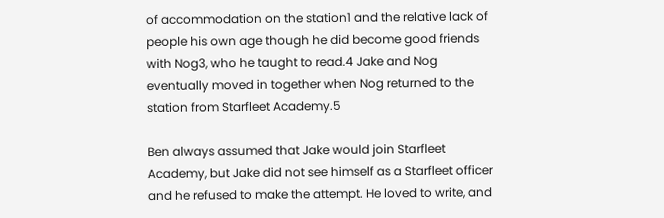of accommodation on the station1 and the relative lack of people his own age though he did become good friends with Nog3, who he taught to read.4 Jake and Nog eventually moved in together when Nog returned to the station from Starfleet Academy.5

Ben always assumed that Jake would join Starfleet Academy, but Jake did not see himself as a Starfleet officer and he refused to make the attempt. He loved to write, and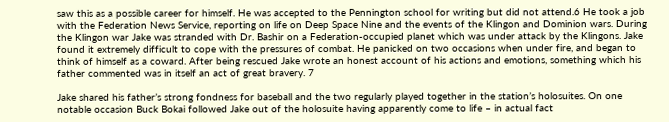saw this as a possible career for himself. He was accepted to the Pennington school for writing but did not attend.6 He took a job with the Federation News Service, reporting on life on Deep Space Nine and the events of the Klingon and Dominion wars. During the Klingon war Jake was stranded with Dr. Bashir on a Federation-occupied planet which was under attack by the Klingons. Jake found it extremely difficult to cope with the pressures of combat. He panicked on two occasions when under fire, and began to think of himself as a coward. After being rescued Jake wrote an honest account of his actions and emotions, something which his father commented was in itself an act of great bravery. 7

Jake shared his father’s strong fondness for baseball and the two regularly played together in the station’s holosuites. On one notable occasion Buck Bokai followed Jake out of the holosuite having apparently come to life – in actual fact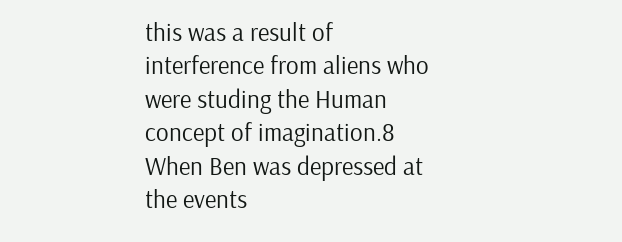this was a result of interference from aliens who were studing the Human concept of imagination.8 When Ben was depressed at the events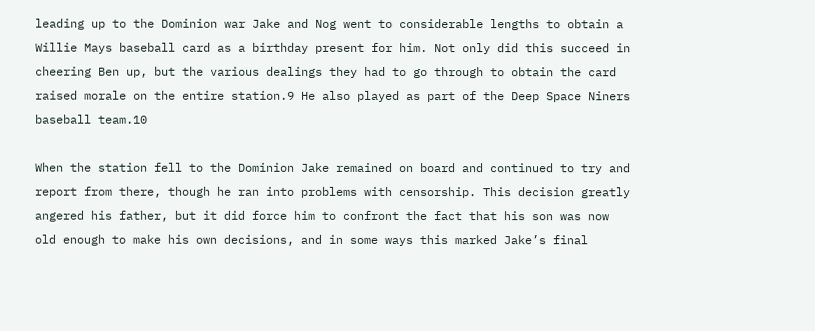leading up to the Dominion war Jake and Nog went to considerable lengths to obtain a Willie Mays baseball card as a birthday present for him. Not only did this succeed in cheering Ben up, but the various dealings they had to go through to obtain the card raised morale on the entire station.9 He also played as part of the Deep Space Niners baseball team.10

When the station fell to the Dominion Jake remained on board and continued to try and report from there, though he ran into problems with censorship. This decision greatly angered his father, but it did force him to confront the fact that his son was now old enough to make his own decisions, and in some ways this marked Jake’s final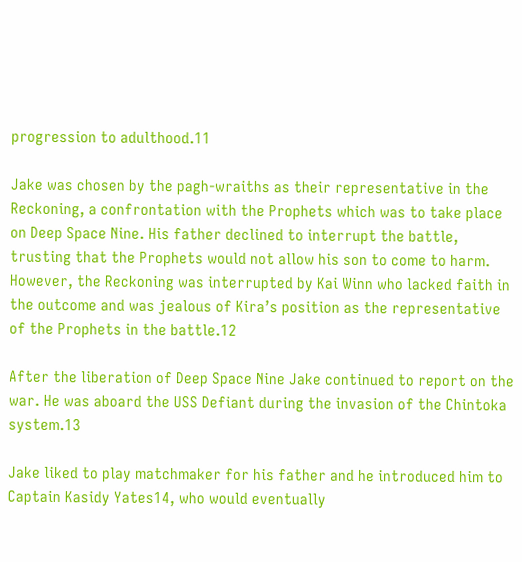progression to adulthood.11

Jake was chosen by the pagh-wraiths as their representative in the Reckoning, a confrontation with the Prophets which was to take place on Deep Space Nine. His father declined to interrupt the battle, trusting that the Prophets would not allow his son to come to harm. However, the Reckoning was interrupted by Kai Winn who lacked faith in the outcome and was jealous of Kira’s position as the representative of the Prophets in the battle.12

After the liberation of Deep Space Nine Jake continued to report on the war. He was aboard the USS Defiant during the invasion of the Chintoka system.13

Jake liked to play matchmaker for his father and he introduced him to Captain Kasidy Yates14, who would eventually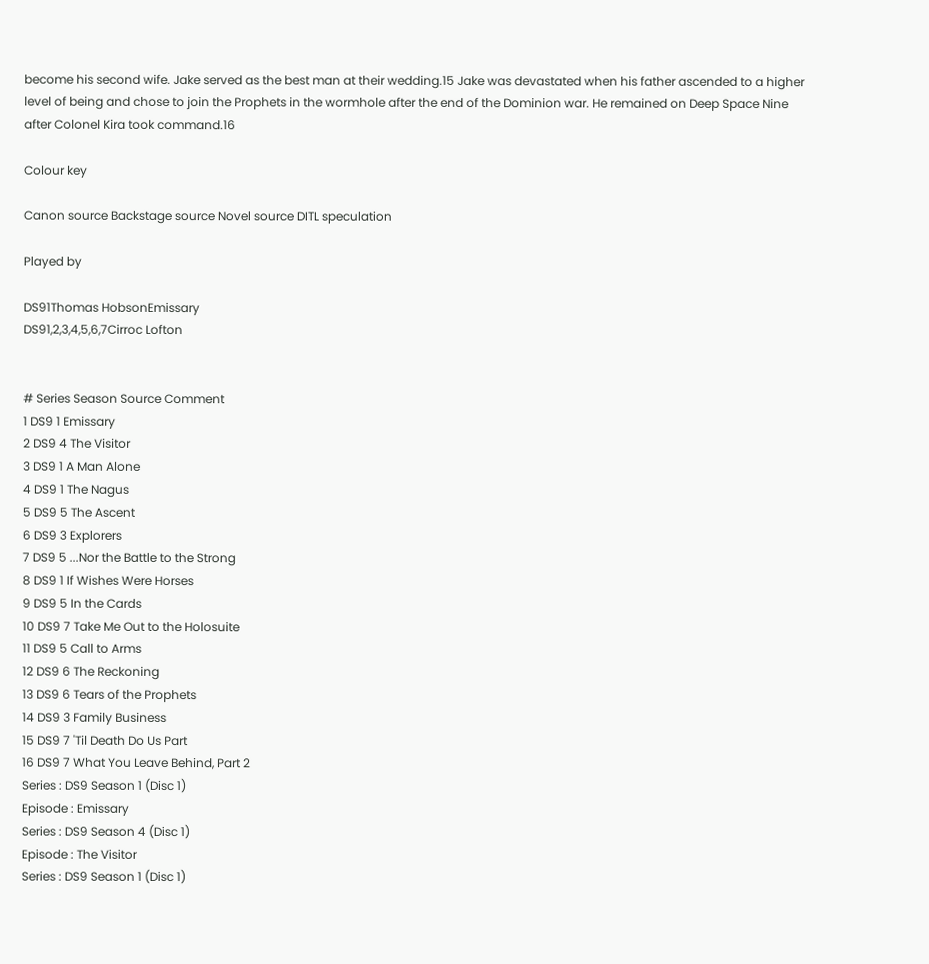become his second wife. Jake served as the best man at their wedding.15 Jake was devastated when his father ascended to a higher level of being and chose to join the Prophets in the wormhole after the end of the Dominion war. He remained on Deep Space Nine after Colonel Kira took command.16

Colour key

Canon source Backstage source Novel source DITL speculation

Played by

DS91Thomas HobsonEmissary
DS91,2,3,4,5,6,7Cirroc Lofton


# Series Season Source Comment
1 DS9 1 Emissary
2 DS9 4 The Visitor
3 DS9 1 A Man Alone
4 DS9 1 The Nagus
5 DS9 5 The Ascent
6 DS9 3 Explorers
7 DS9 5 ...Nor the Battle to the Strong
8 DS9 1 If Wishes Were Horses
9 DS9 5 In the Cards
10 DS9 7 Take Me Out to the Holosuite
11 DS9 5 Call to Arms
12 DS9 6 The Reckoning
13 DS9 6 Tears of the Prophets
14 DS9 3 Family Business
15 DS9 7 'Til Death Do Us Part
16 DS9 7 What You Leave Behind, Part 2
Series : DS9 Season 1 (Disc 1)
Episode : Emissary
Series : DS9 Season 4 (Disc 1)
Episode : The Visitor
Series : DS9 Season 1 (Disc 1)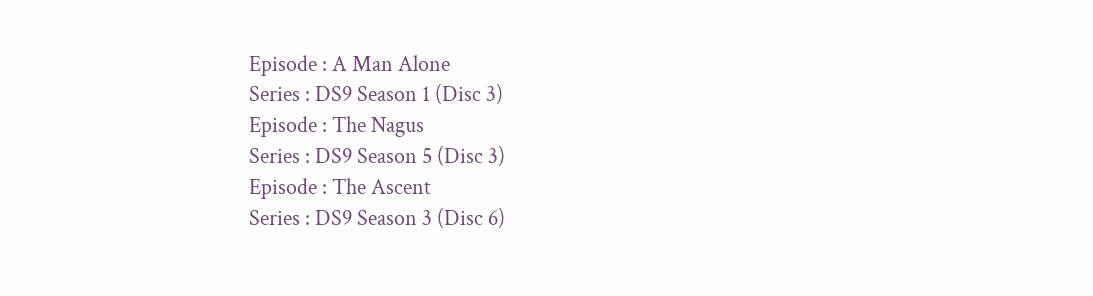Episode : A Man Alone
Series : DS9 Season 1 (Disc 3)
Episode : The Nagus
Series : DS9 Season 5 (Disc 3)
Episode : The Ascent
Series : DS9 Season 3 (Disc 6)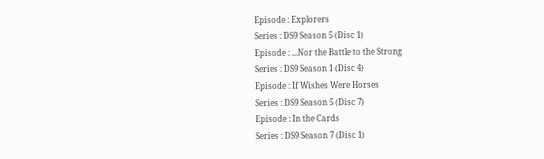Episode : Explorers
Series : DS9 Season 5 (Disc 1)
Episode : ...Nor the Battle to the Strong
Series : DS9 Season 1 (Disc 4)
Episode : If Wishes Were Horses
Series : DS9 Season 5 (Disc 7)
Episode : In the Cards
Series : DS9 Season 7 (Disc 1)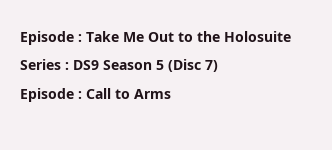Episode : Take Me Out to the Holosuite
Series : DS9 Season 5 (Disc 7)
Episode : Call to Arms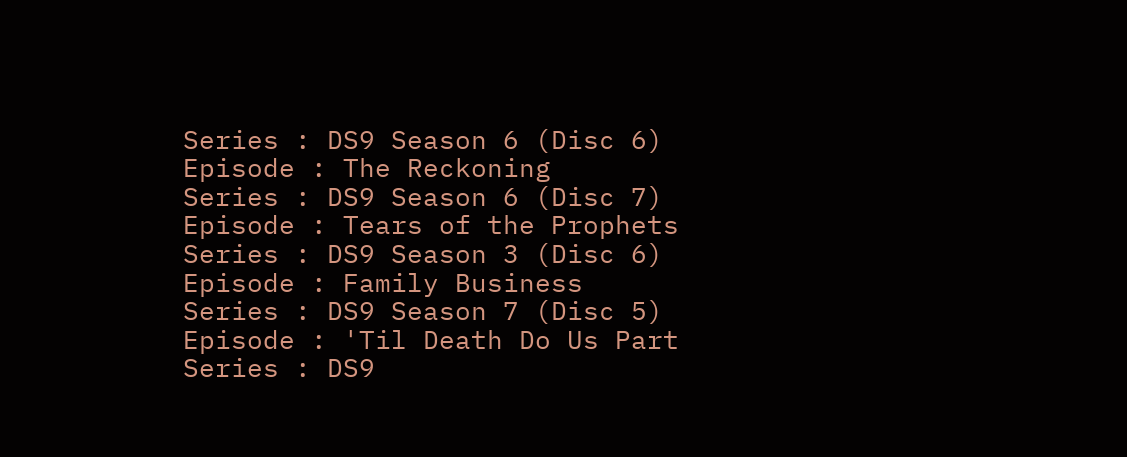Series : DS9 Season 6 (Disc 6)
Episode : The Reckoning
Series : DS9 Season 6 (Disc 7)
Episode : Tears of the Prophets
Series : DS9 Season 3 (Disc 6)
Episode : Family Business
Series : DS9 Season 7 (Disc 5)
Episode : 'Til Death Do Us Part
Series : DS9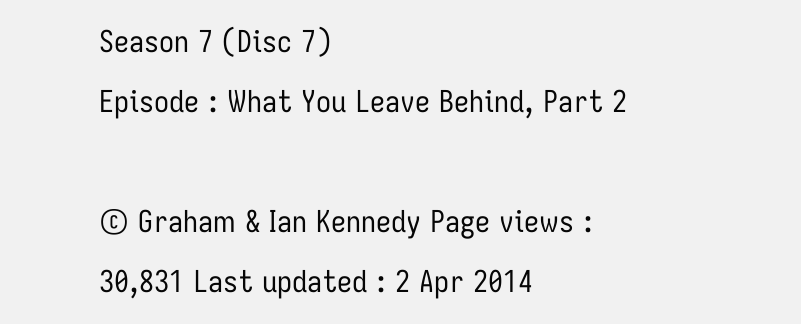Season 7 (Disc 7)
Episode : What You Leave Behind, Part 2

© Graham & Ian Kennedy Page views : 30,831 Last updated : 2 Apr 2014